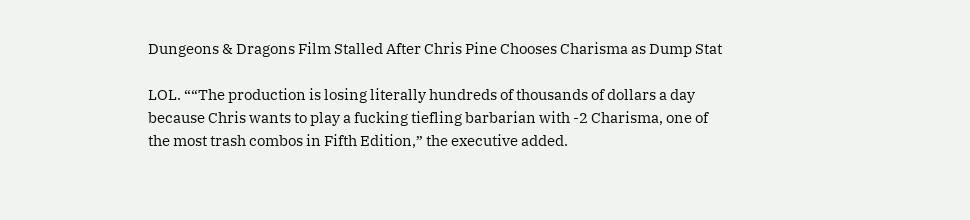Dungeons & Dragons Film Stalled After Chris Pine Chooses Charisma as Dump Stat

LOL. ““The production is losing literally hundreds of thousands of dollars a day because Chris wants to play a fucking tiefling barbarian with -2 Charisma, one of the most trash combos in Fifth Edition,” the executive added.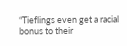“Tieflings even get a racial bonus to their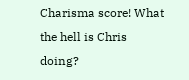Charisma score! What the hell is Chris doing?